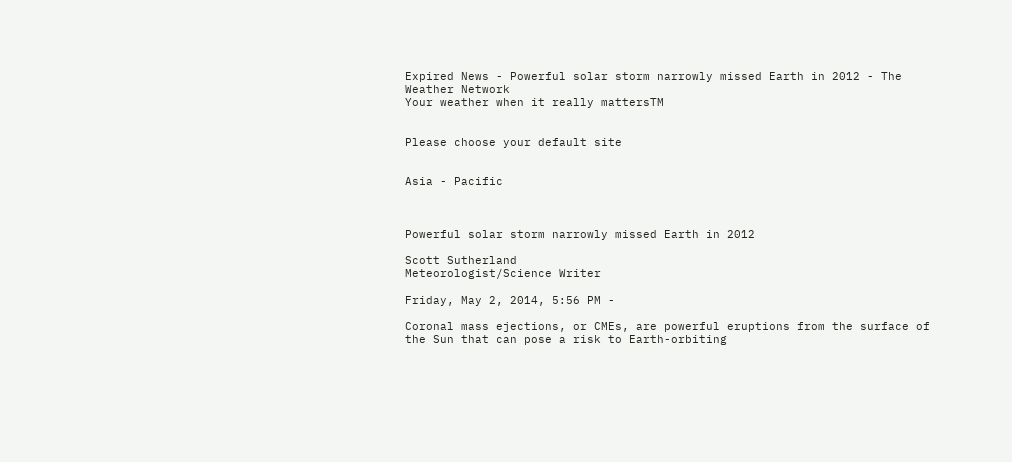Expired News - Powerful solar storm narrowly missed Earth in 2012 - The Weather Network
Your weather when it really mattersTM


Please choose your default site


Asia - Pacific



Powerful solar storm narrowly missed Earth in 2012

Scott Sutherland
Meteorologist/Science Writer

Friday, May 2, 2014, 5:56 PM -

Coronal mass ejections, or CMEs, are powerful eruptions from the surface of the Sun that can pose a risk to Earth-orbiting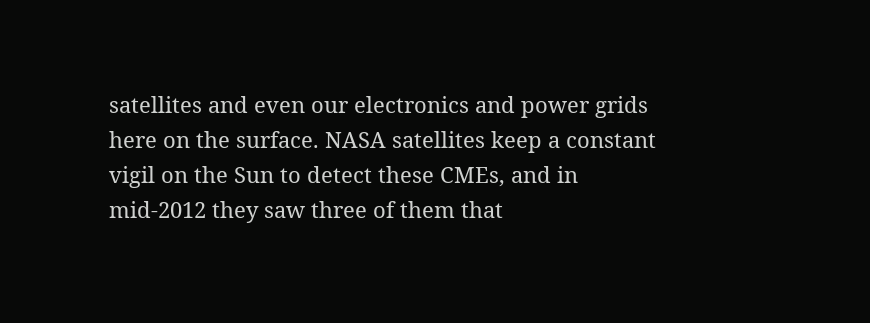satellites and even our electronics and power grids here on the surface. NASA satellites keep a constant vigil on the Sun to detect these CMEs, and in mid-2012 they saw three of them that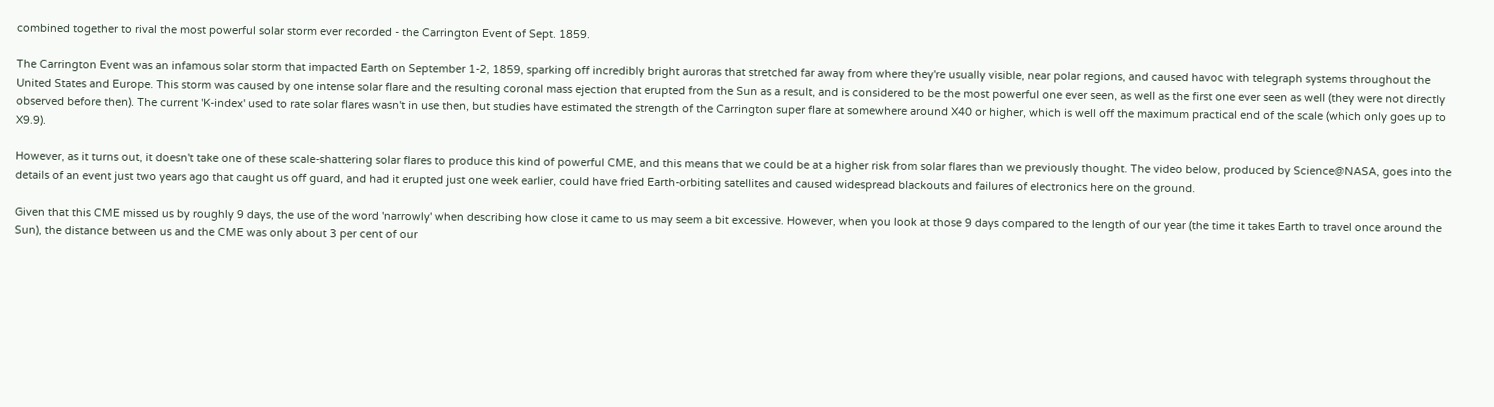combined together to rival the most powerful solar storm ever recorded - the Carrington Event of Sept. 1859.

The Carrington Event was an infamous solar storm that impacted Earth on September 1-2, 1859, sparking off incredibly bright auroras that stretched far away from where they're usually visible, near polar regions, and caused havoc with telegraph systems throughout the United States and Europe. This storm was caused by one intense solar flare and the resulting coronal mass ejection that erupted from the Sun as a result, and is considered to be the most powerful one ever seen, as well as the first one ever seen as well (they were not directly observed before then). The current 'K-index' used to rate solar flares wasn't in use then, but studies have estimated the strength of the Carrington super flare at somewhere around X40 or higher, which is well off the maximum practical end of the scale (which only goes up to X9.9).

However, as it turns out, it doesn't take one of these scale-shattering solar flares to produce this kind of powerful CME, and this means that we could be at a higher risk from solar flares than we previously thought. The video below, produced by Science@NASA, goes into the details of an event just two years ago that caught us off guard, and had it erupted just one week earlier, could have fried Earth-orbiting satellites and caused widespread blackouts and failures of electronics here on the ground.

Given that this CME missed us by roughly 9 days, the use of the word 'narrowly' when describing how close it came to us may seem a bit excessive. However, when you look at those 9 days compared to the length of our year (the time it takes Earth to travel once around the Sun), the distance between us and the CME was only about 3 per cent of our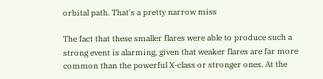orbital path. That's a pretty narrow miss

The fact that these smaller flares were able to produce such a strong event is alarming, given that weaker flares are far more common than the powerful X-class or stronger ones. At the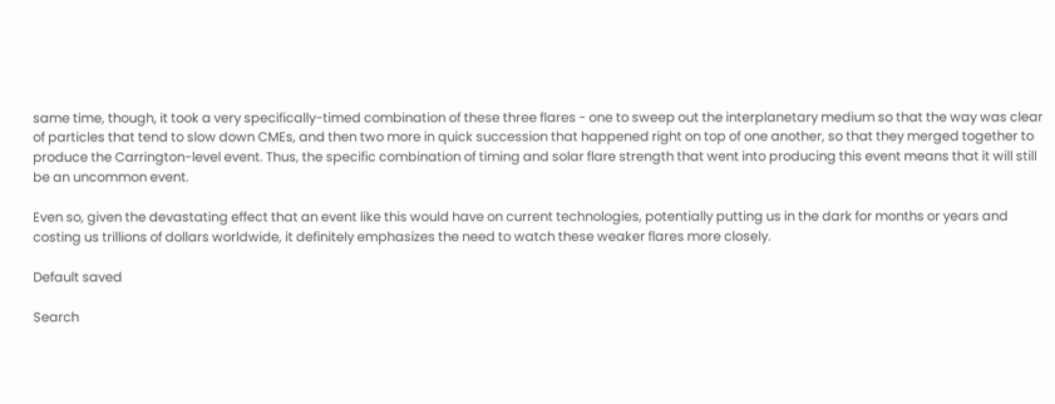same time, though, it took a very specifically-timed combination of these three flares - one to sweep out the interplanetary medium so that the way was clear of particles that tend to slow down CMEs, and then two more in quick succession that happened right on top of one another, so that they merged together to produce the Carrington-level event. Thus, the specific combination of timing and solar flare strength that went into producing this event means that it will still be an uncommon event.

Even so, given the devastating effect that an event like this would have on current technologies, potentially putting us in the dark for months or years and costing us trillions of dollars worldwide, it definitely emphasizes the need to watch these weaker flares more closely.

Default saved

Search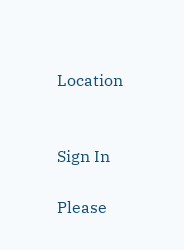Location


Sign In

Please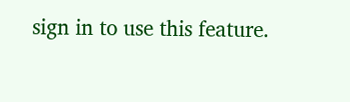sign in to use this feature.